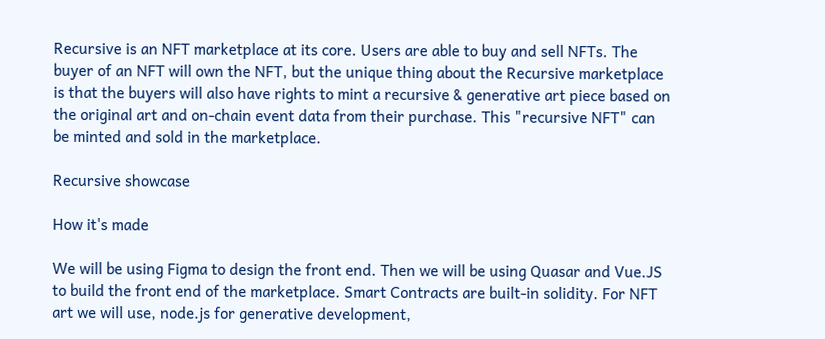Recursive is an NFT marketplace at its core. Users are able to buy and sell NFTs. The buyer of an NFT will own the NFT, but the unique thing about the Recursive marketplace is that the buyers will also have rights to mint a recursive & generative art piece based on the original art and on-chain event data from their purchase. This "recursive NFT" can be minted and sold in the marketplace.

Recursive showcase

How it's made

We will be using Figma to design the front end. Then we will be using Quasar and Vue.JS to build the front end of the marketplace. Smart Contracts are built-in solidity. For NFT art we will use, node.js for generative development,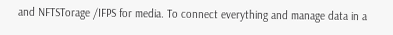and NFTSTorage /IFPS for media. To connect everything and manage data in a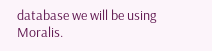database we will be using Moralis.